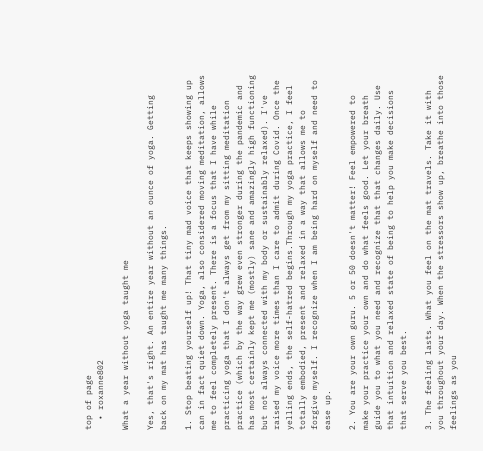top of page
  • roxanne802

What a year without yoga taught me

Yes, that's right. An entire year without an ounce of yoga. Getting back on my mat has taught me many things.

1. Stop beating yourself up! That tiny mad voice that keeps showing up can in fact quiet down. Yoga, also considered moving meditation, allows me to feel completely present. There is a focus that I have while practicing yoga that I don't always get from my sitting meditation practice (which by the way grew even stronger during the pandemic and has most certainly kept me (mostly) sane and amazingly high functioning but not always connected with my body or sustainably relaxed). I've raised my voice more times than I care to admit during Covid. Once the yelling ends, the self-hatred begins.Through my yoga practice, I feel totally embodied, present and relaxed in a way that allows me to forgive myself. I recognize when I am being hard on myself and need to ease up.

2. You are your own guru. 5 or 50 doesn't matter! Feel empowered to make your practice your own and do what feels good. Let your breath guide you to what you need and recognize that that changes daily. Use that intuition and relaxed state of being to help you make decisions that serve you best.

3. The feeling lasts. What you feel on the mat travels. Take it with you throughout your day. When the stressors show up, breathe into those feelings as you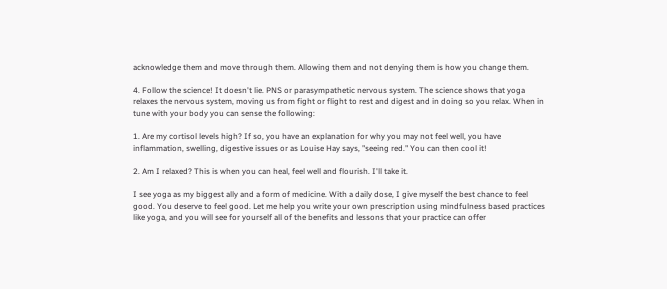acknowledge them and move through them. Allowing them and not denying them is how you change them.

4. Follow the science! It doesn't lie. PNS or parasympathetic nervous system. The science shows that yoga relaxes the nervous system, moving us from fight or flight to rest and digest and in doing so you relax. When in tune with your body you can sense the following:

1. Are my cortisol levels high? If so, you have an explanation for why you may not feel well, you have inflammation, swelling, digestive issues or as Louise Hay says, "seeing red." You can then cool it!

2. Am I relaxed? This is when you can heal, feel well and flourish. I'll take it.

I see yoga as my biggest ally and a form of medicine. With a daily dose, I give myself the best chance to feel good. You deserve to feel good. Let me help you write your own prescription using mindfulness based practices like yoga, and you will see for yourself all of the benefits and lessons that your practice can offer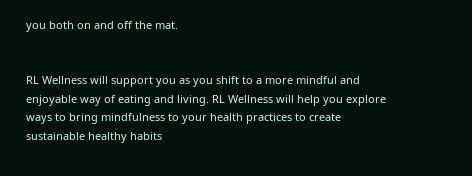you both on and off the mat.


RL Wellness will support you as you shift to a more mindful and enjoyable way of eating and living. RL Wellness will help you explore ways to bring mindfulness to your health practices to create sustainable healthy habits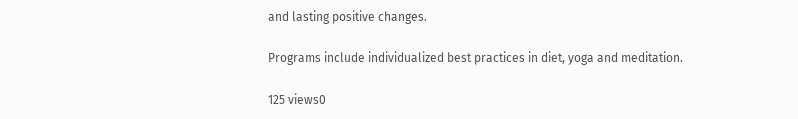and lasting positive changes.

Programs include individualized best practices in diet, yoga and meditation.

125 views0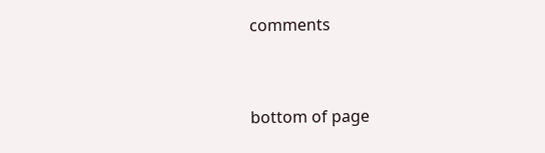comments


bottom of page